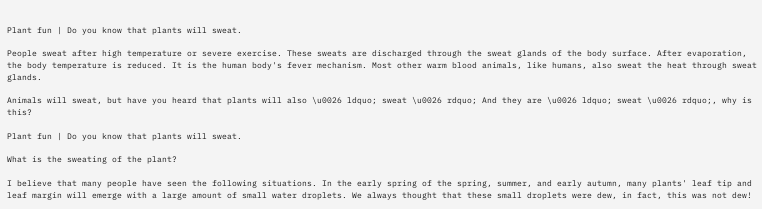Plant fun | Do you know that plants will sweat.

People sweat after high temperature or severe exercise. These sweats are discharged through the sweat glands of the body surface. After evaporation, the body temperature is reduced. It is the human body's fever mechanism. Most other warm blood animals, like humans, also sweat the heat through sweat glands.

Animals will sweat, but have you heard that plants will also \u0026 ldquo; sweat \u0026 rdquo; And they are \u0026 ldquo; sweat \u0026 rdquo;, why is this?

Plant fun | Do you know that plants will sweat.

What is the sweating of the plant?

I believe that many people have seen the following situations. In the early spring of the spring, summer, and early autumn, many plants' leaf tip and leaf margin will emerge with a large amount of small water droplets. We always thought that these small droplets were dew, in fact, this was not dew!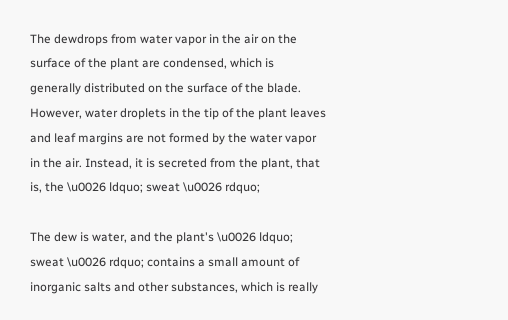The dewdrops from water vapor in the air on the surface of the plant are condensed, which is generally distributed on the surface of the blade. However, water droplets in the tip of the plant leaves and leaf margins are not formed by the water vapor in the air. Instead, it is secreted from the plant, that is, the \u0026 ldquo; sweat \u0026 rdquo;

The dew is water, and the plant's \u0026 ldquo; sweat \u0026 rdquo; contains a small amount of inorganic salts and other substances, which is really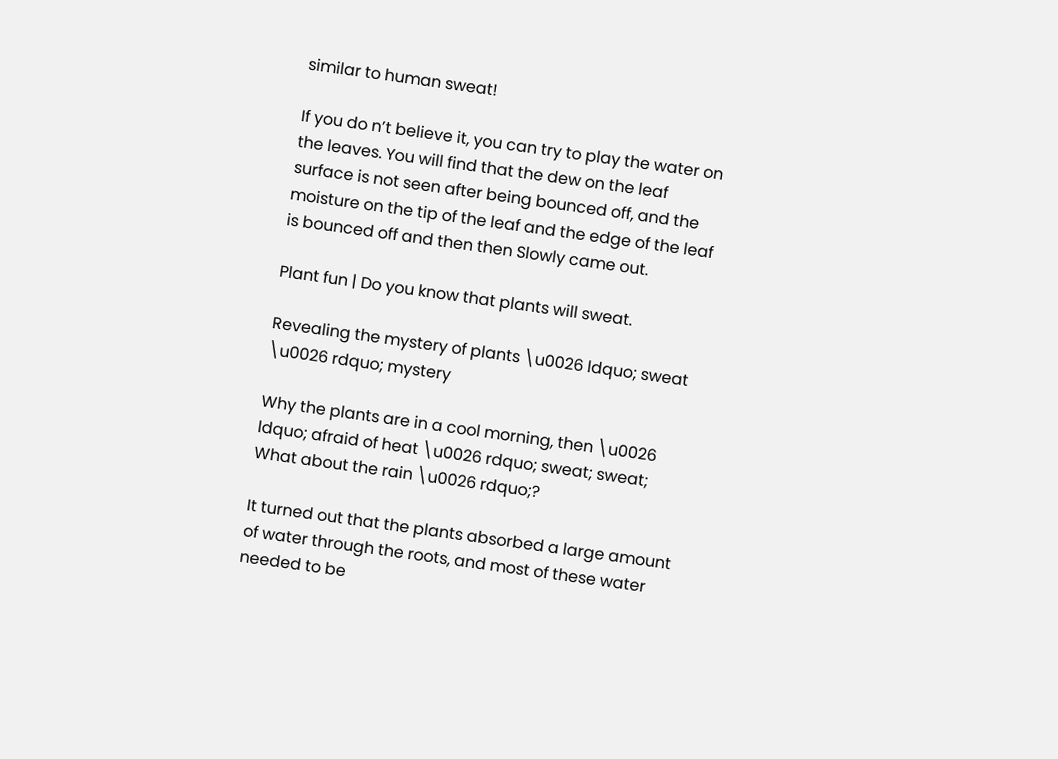similar to human sweat!

If you do n’t believe it, you can try to play the water on the leaves. You will find that the dew on the leaf surface is not seen after being bounced off, and the moisture on the tip of the leaf and the edge of the leaf is bounced off and then then Slowly came out.

Plant fun | Do you know that plants will sweat.

Revealing the mystery of plants \u0026 ldquo; sweat \u0026 rdquo; mystery

Why the plants are in a cool morning, then \u0026 ldquo; afraid of heat \u0026 rdquo; sweat; sweat; What about the rain \u0026 rdquo;?

It turned out that the plants absorbed a large amount of water through the roots, and most of these water needed to be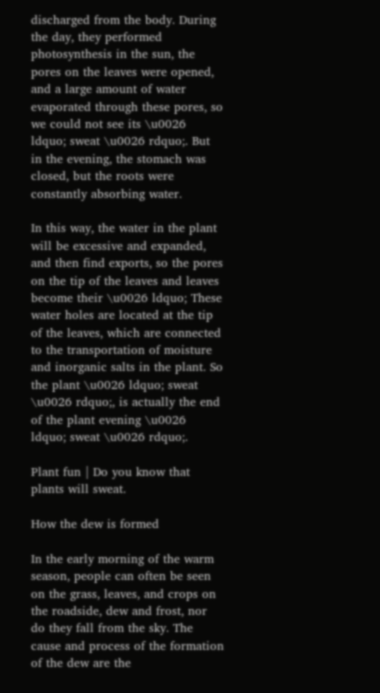discharged from the body. During the day, they performed photosynthesis in the sun, the pores on the leaves were opened, and a large amount of water evaporated through these pores, so we could not see its \u0026 ldquo; sweat \u0026 rdquo;. But in the evening, the stomach was closed, but the roots were constantly absorbing water.

In this way, the water in the plant will be excessive and expanded, and then find exports, so the pores on the tip of the leaves and leaves become their \u0026 ldquo; These water holes are located at the tip of the leaves, which are connected to the transportation of moisture and inorganic salts in the plant. So the plant \u0026 ldquo; sweat \u0026 rdquo;, is actually the end of the plant evening \u0026 ldquo; sweat \u0026 rdquo;.

Plant fun | Do you know that plants will sweat.

How the dew is formed

In the early morning of the warm season, people can often be seen on the grass, leaves, and crops on the roadside, dew and frost, nor do they fall from the sky. The cause and process of the formation of the dew are the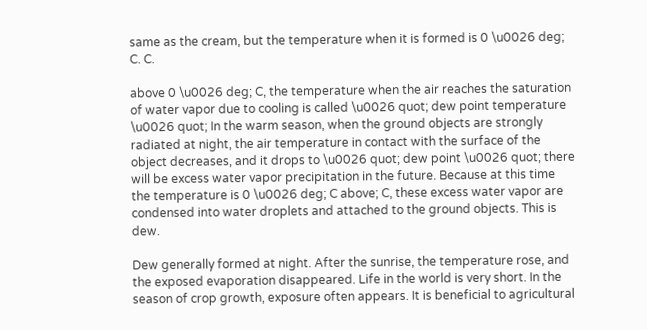same as the cream, but the temperature when it is formed is 0 \u0026 deg; C. C.

above 0 \u0026 deg; C, the temperature when the air reaches the saturation of water vapor due to cooling is called \u0026 quot; dew point temperature \u0026 quot; In the warm season, when the ground objects are strongly radiated at night, the air temperature in contact with the surface of the object decreases, and it drops to \u0026 quot; dew point \u0026 quot; there will be excess water vapor precipitation in the future. Because at this time the temperature is 0 \u0026 deg; C above; C, these excess water vapor are condensed into water droplets and attached to the ground objects. This is dew.

Dew generally formed at night. After the sunrise, the temperature rose, and the exposed evaporation disappeared. Life in the world is very short. In the season of crop growth, exposure often appears. It is beneficial to agricultural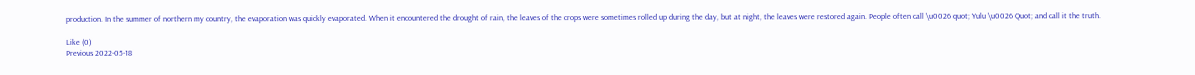production. In the summer of northern my country, the evaporation was quickly evaporated. When it encountered the drought of rain, the leaves of the crops were sometimes rolled up during the day, but at night, the leaves were restored again. People often call \u0026 quot; Yulu \u0026 Quot; and call it the truth.

Like (0)
Previous 2022-05-18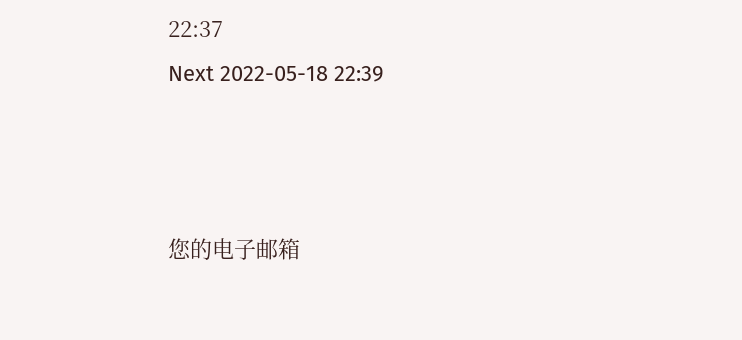22:37
Next 2022-05-18 22:39



您的电子邮箱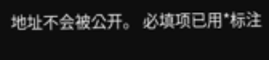地址不会被公开。 必填项已用*标注